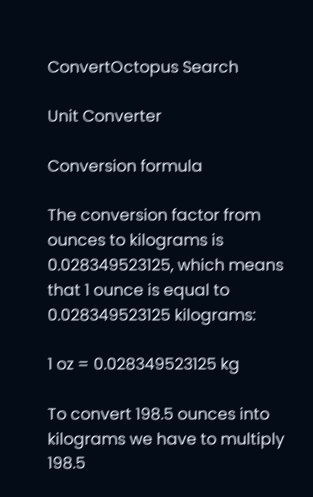ConvertOctopus Search

Unit Converter

Conversion formula

The conversion factor from ounces to kilograms is 0.028349523125, which means that 1 ounce is equal to 0.028349523125 kilograms:

1 oz = 0.028349523125 kg

To convert 198.5 ounces into kilograms we have to multiply 198.5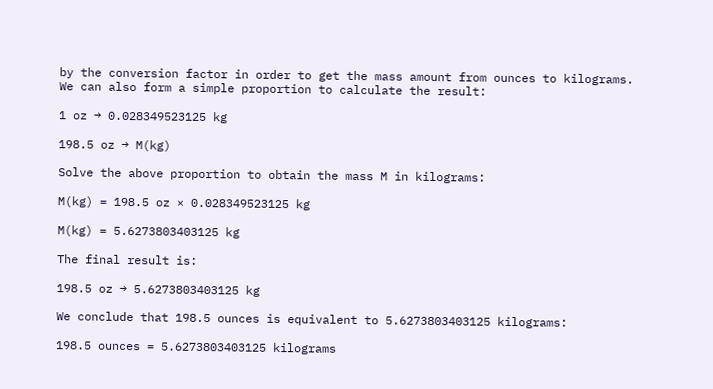by the conversion factor in order to get the mass amount from ounces to kilograms. We can also form a simple proportion to calculate the result:

1 oz → 0.028349523125 kg

198.5 oz → M(kg)

Solve the above proportion to obtain the mass M in kilograms:

M(kg) = 198.5 oz × 0.028349523125 kg

M(kg) = 5.6273803403125 kg

The final result is:

198.5 oz → 5.6273803403125 kg

We conclude that 198.5 ounces is equivalent to 5.6273803403125 kilograms:

198.5 ounces = 5.6273803403125 kilograms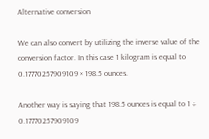Alternative conversion

We can also convert by utilizing the inverse value of the conversion factor. In this case 1 kilogram is equal to 0.17770257909109 × 198.5 ounces.

Another way is saying that 198.5 ounces is equal to 1 ÷ 0.17770257909109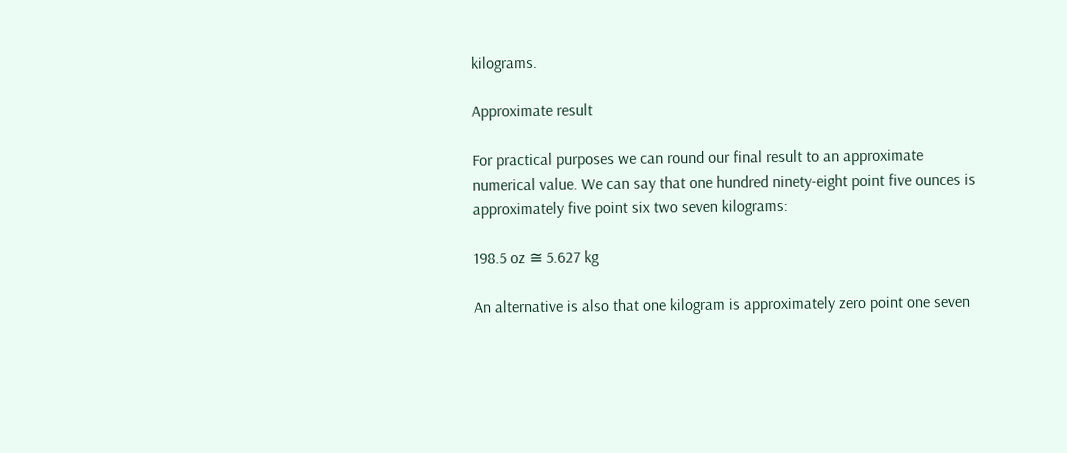kilograms.

Approximate result

For practical purposes we can round our final result to an approximate numerical value. We can say that one hundred ninety-eight point five ounces is approximately five point six two seven kilograms:

198.5 oz ≅ 5.627 kg

An alternative is also that one kilogram is approximately zero point one seven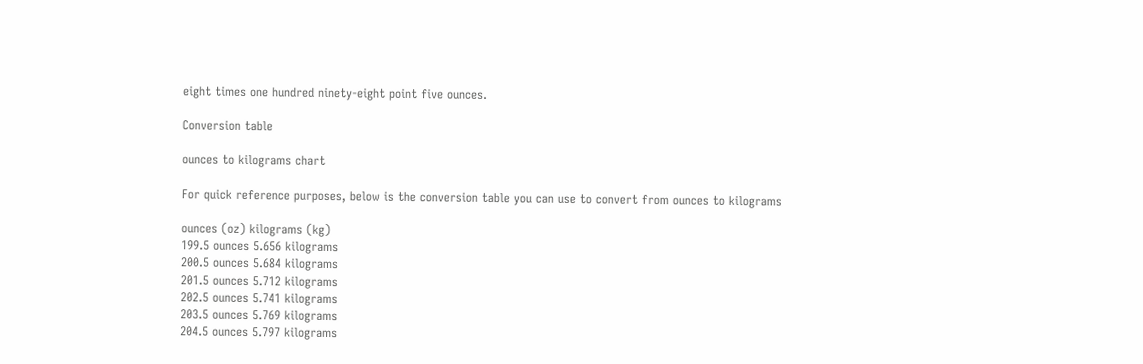eight times one hundred ninety-eight point five ounces.

Conversion table

ounces to kilograms chart

For quick reference purposes, below is the conversion table you can use to convert from ounces to kilograms

ounces (oz) kilograms (kg)
199.5 ounces 5.656 kilograms
200.5 ounces 5.684 kilograms
201.5 ounces 5.712 kilograms
202.5 ounces 5.741 kilograms
203.5 ounces 5.769 kilograms
204.5 ounces 5.797 kilograms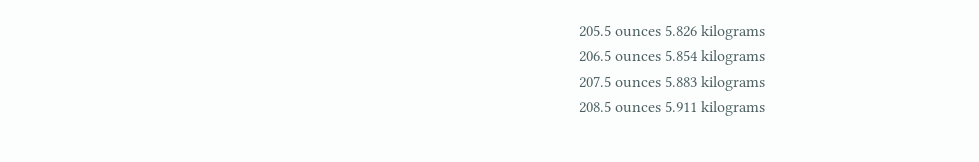205.5 ounces 5.826 kilograms
206.5 ounces 5.854 kilograms
207.5 ounces 5.883 kilograms
208.5 ounces 5.911 kilograms